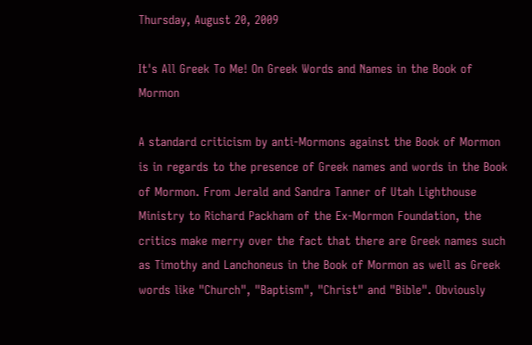Thursday, August 20, 2009

It's All Greek To Me! On Greek Words and Names in the Book of Mormon

A standard criticism by anti-Mormons against the Book of Mormon is in regards to the presence of Greek names and words in the Book of Mormon. From Jerald and Sandra Tanner of Utah Lighthouse Ministry to Richard Packham of the Ex-Mormon Foundation, the critics make merry over the fact that there are Greek names such as Timothy and Lanchoneus in the Book of Mormon as well as Greek words like "Church", "Baptism", "Christ" and "Bible". Obviously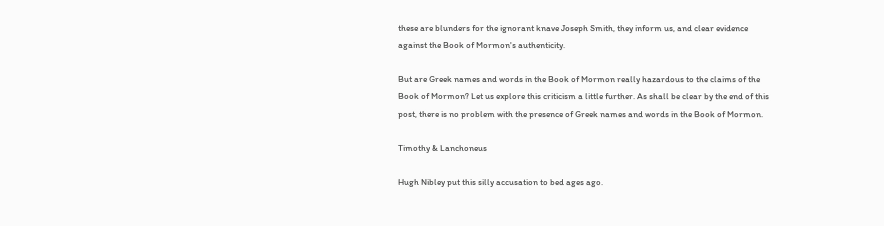these are blunders for the ignorant knave Joseph Smith, they inform us, and clear evidence against the Book of Mormon's authenticity.

But are Greek names and words in the Book of Mormon really hazardous to the claims of the Book of Mormon? Let us explore this criticism a little further. As shall be clear by the end of this post, there is no problem with the presence of Greek names and words in the Book of Mormon.

Timothy & Lanchoneus

Hugh Nibley put this silly accusation to bed ages ago.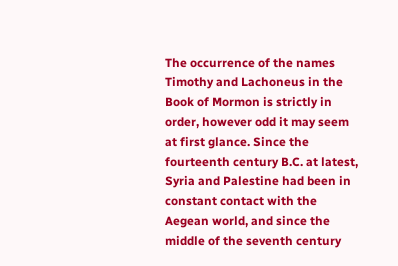The occurrence of the names Timothy and Lachoneus in the Book of Mormon is strictly in order, however odd it may seem at first glance. Since the fourteenth century B.C. at latest, Syria and Palestine had been in constant contact with the Aegean world, and since the middle of the seventh century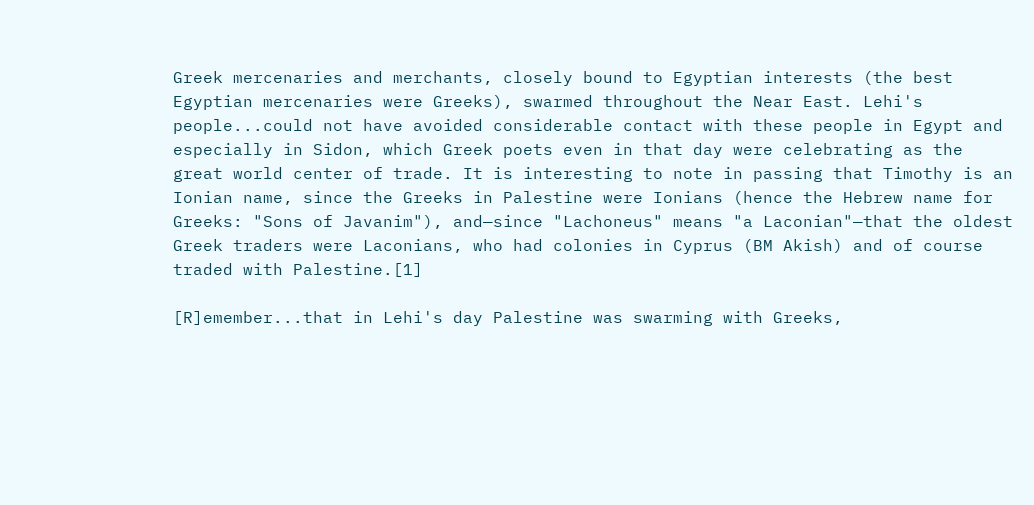Greek mercenaries and merchants, closely bound to Egyptian interests (the best Egyptian mercenaries were Greeks), swarmed throughout the Near East. Lehi's people...could not have avoided considerable contact with these people in Egypt and especially in Sidon, which Greek poets even in that day were celebrating as the great world center of trade. It is interesting to note in passing that Timothy is an Ionian name, since the Greeks in Palestine were Ionians (hence the Hebrew name for Greeks: "Sons of Javanim"), and—since "Lachoneus" means "a Laconian"—that the oldest Greek traders were Laconians, who had colonies in Cyprus (BM Akish) and of course traded with Palestine.[1]

[R]emember...that in Lehi's day Palestine was swarming with Greeks,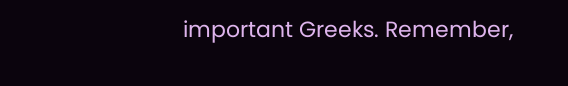important Greeks. Remember,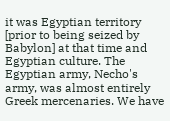it was Egyptian territory [prior to being seized by Babylon] at that time and Egyptian culture. The Egyptian army, Necho's army, was almost entirely Greek mercenaries. We have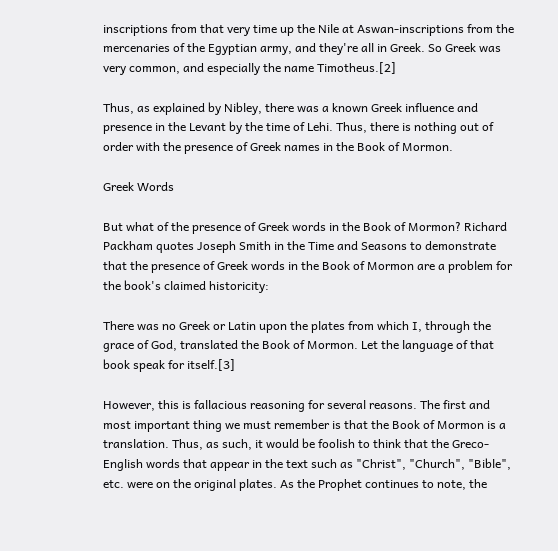inscriptions from that very time up the Nile at Aswan-inscriptions from the mercenaries of the Egyptian army, and they're all in Greek. So Greek was very common, and especially the name Timotheus.[2]

Thus, as explained by Nibley, there was a known Greek influence and presence in the Levant by the time of Lehi. Thus, there is nothing out of order with the presence of Greek names in the Book of Mormon.

Greek Words

But what of the presence of Greek words in the Book of Mormon? Richard Packham quotes Joseph Smith in the Time and Seasons to demonstrate that the presence of Greek words in the Book of Mormon are a problem for the book's claimed historicity:

There was no Greek or Latin upon the plates from which I, through the grace of God, translated the Book of Mormon. Let the language of that book speak for itself.[3]

However, this is fallacious reasoning for several reasons. The first and most important thing we must remember is that the Book of Mormon is a translation. Thus, as such, it would be foolish to think that the Greco-English words that appear in the text such as "Christ", "Church", "Bible", etc. were on the original plates. As the Prophet continues to note, the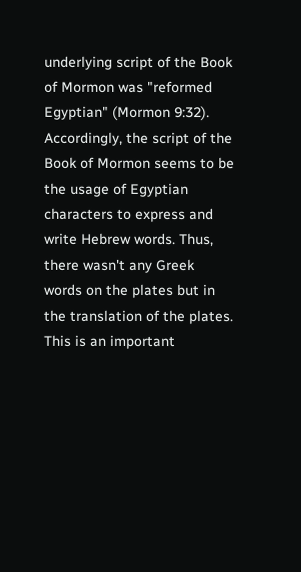underlying script of the Book of Mormon was "reformed Egyptian" (Mormon 9:32). Accordingly, the script of the Book of Mormon seems to be the usage of Egyptian characters to express and write Hebrew words. Thus, there wasn't any Greek words on the plates but in the translation of the plates. This is an important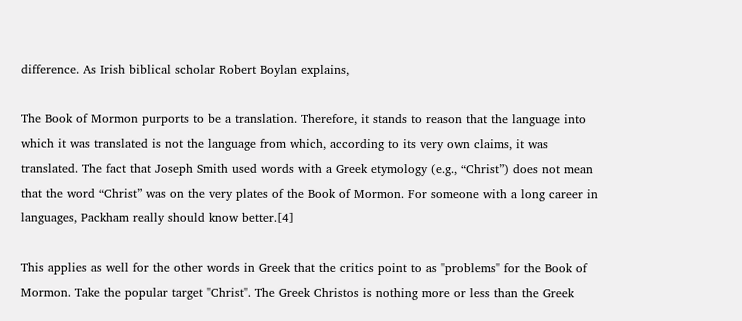difference. As Irish biblical scholar Robert Boylan explains,

The Book of Mormon purports to be a translation. Therefore, it stands to reason that the language into which it was translated is not the language from which, according to its very own claims, it was translated. The fact that Joseph Smith used words with a Greek etymology (e.g., “Christ”) does not mean that the word “Christ” was on the very plates of the Book of Mormon. For someone with a long career in languages, Packham really should know better.[4]

This applies as well for the other words in Greek that the critics point to as "problems" for the Book of Mormon. Take the popular target "Christ". The Greek Christos is nothing more or less than the Greek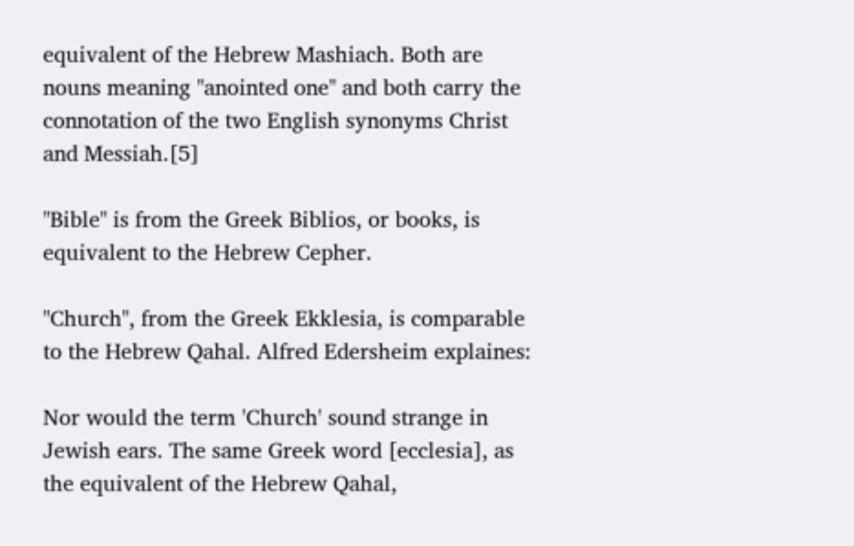equivalent of the Hebrew Mashiach. Both are nouns meaning "anointed one" and both carry the connotation of the two English synonyms Christ and Messiah.[5]

"Bible" is from the Greek Biblios, or books, is equivalent to the Hebrew Cepher.

"Church", from the Greek Ekklesia, is comparable to the Hebrew Qahal. Alfred Edersheim explaines:

Nor would the term 'Church' sound strange in Jewish ears. The same Greek word [ecclesia], as the equivalent of the Hebrew Qahal,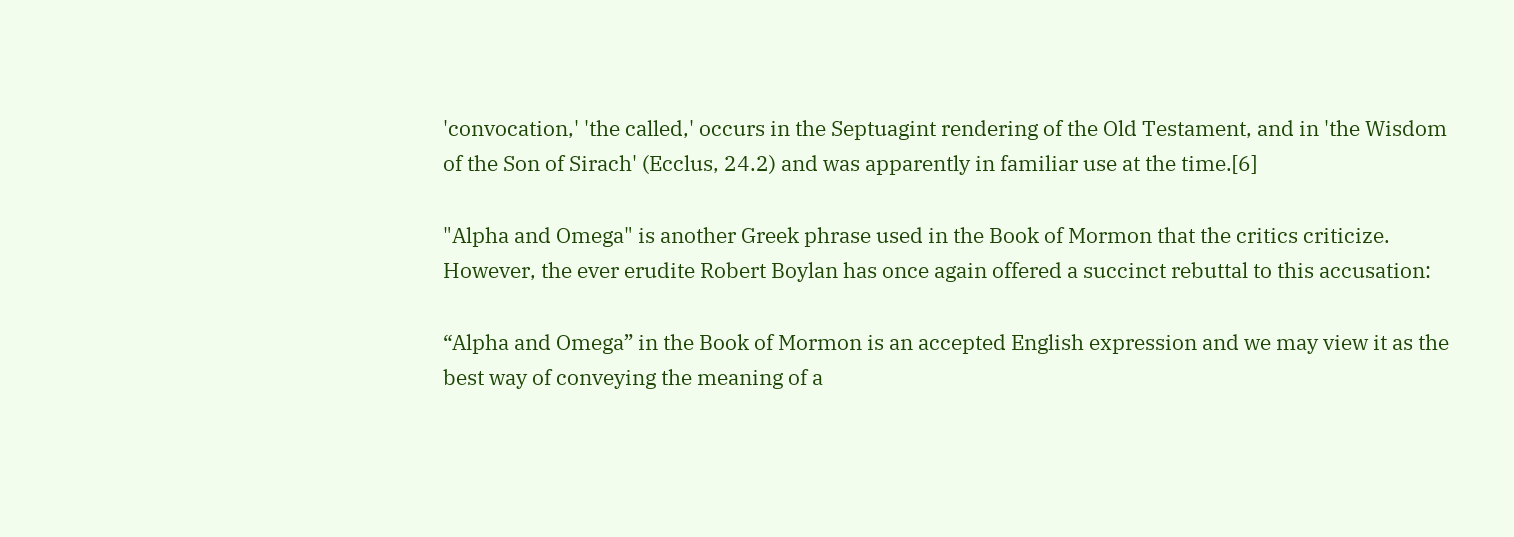'convocation,' 'the called,' occurs in the Septuagint rendering of the Old Testament, and in 'the Wisdom of the Son of Sirach' (Ecclus, 24.2) and was apparently in familiar use at the time.[6]

"Alpha and Omega" is another Greek phrase used in the Book of Mormon that the critics criticize. However, the ever erudite Robert Boylan has once again offered a succinct rebuttal to this accusation:

“Alpha and Omega” in the Book of Mormon is an accepted English expression and we may view it as the best way of conveying the meaning of a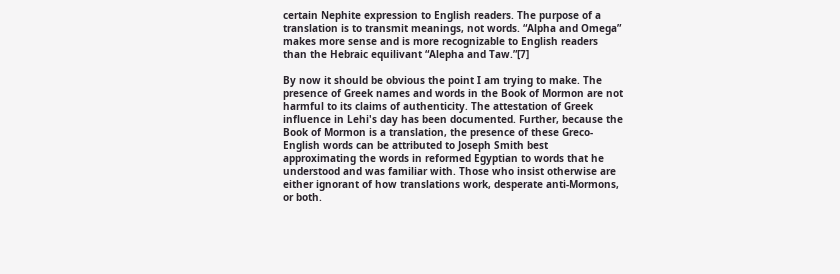certain Nephite expression to English readers. The purpose of a translation is to transmit meanings, not words. “Alpha and Omega” makes more sense and is more recognizable to English readers than the Hebraic equilivant “Alepha and Taw.”[7]

By now it should be obvious the point I am trying to make. The presence of Greek names and words in the Book of Mormon are not harmful to its claims of authenticity. The attestation of Greek influence in Lehi's day has been documented. Further, because the Book of Mormon is a translation, the presence of these Greco-English words can be attributed to Joseph Smith best approximating the words in reformed Egyptian to words that he understood and was familiar with. Those who insist otherwise are either ignorant of how translations work, desperate anti-Mormons, or both.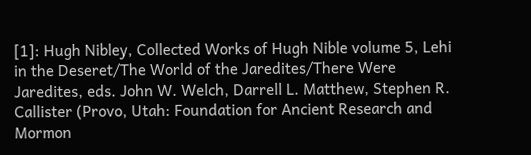[1]: Hugh Nibley, Collected Works of Hugh Nible volume 5, Lehi in the Deseret/The World of the Jaredites/There Were Jaredites, eds. John W. Welch, Darrell L. Matthew, Stephen R. Callister (Provo, Utah: Foundation for Ancient Research and Mormon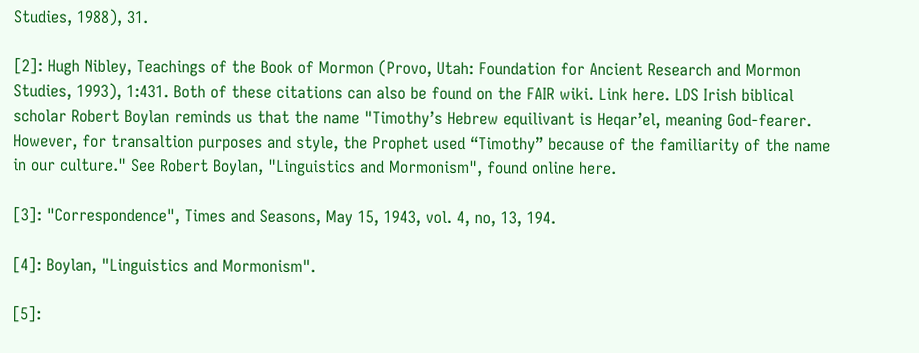Studies, 1988), 31.

[2]: Hugh Nibley, Teachings of the Book of Mormon (Provo, Utah: Foundation for Ancient Research and Mormon Studies, 1993), 1:431. Both of these citations can also be found on the FAIR wiki. Link here. LDS Irish biblical scholar Robert Boylan reminds us that the name "Timothy’s Hebrew equilivant is Heqar’el, meaning God-fearer. However, for transaltion purposes and style, the Prophet used “Timothy” because of the familiarity of the name in our culture." See Robert Boylan, "Linguistics and Mormonism", found online here.

[3]: "Correspondence", Times and Seasons, May 15, 1943, vol. 4, no, 13, 194.

[4]: Boylan, "Linguistics and Mormonism".

[5]: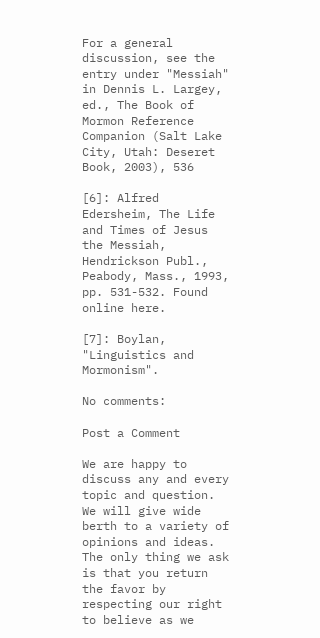For a general discussion, see the entry under "Messiah" in Dennis L. Largey, ed., The Book of Mormon Reference Companion (Salt Lake City, Utah: Deseret Book, 2003), 536

[6]: Alfred Edersheim, The Life and Times of Jesus the Messiah, Hendrickson Publ., Peabody, Mass., 1993, pp. 531-532. Found online here.

[7]: Boylan, "Linguistics and Mormonism".

No comments:

Post a Comment

We are happy to discuss any and every topic and question. We will give wide berth to a variety of opinions and ideas. The only thing we ask is that you return the favor by respecting our right to believe as we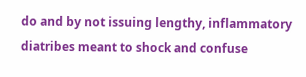do and by not issuing lengthy, inflammatory diatribes meant to shock and confuse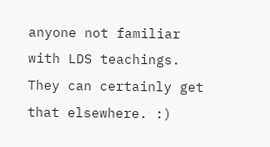anyone not familiar with LDS teachings. They can certainly get that elsewhere. :)